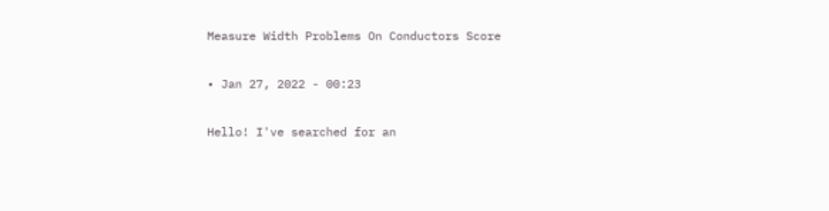Measure Width Problems On Conductors Score

• Jan 27, 2022 - 00:23

Hello! I've searched for an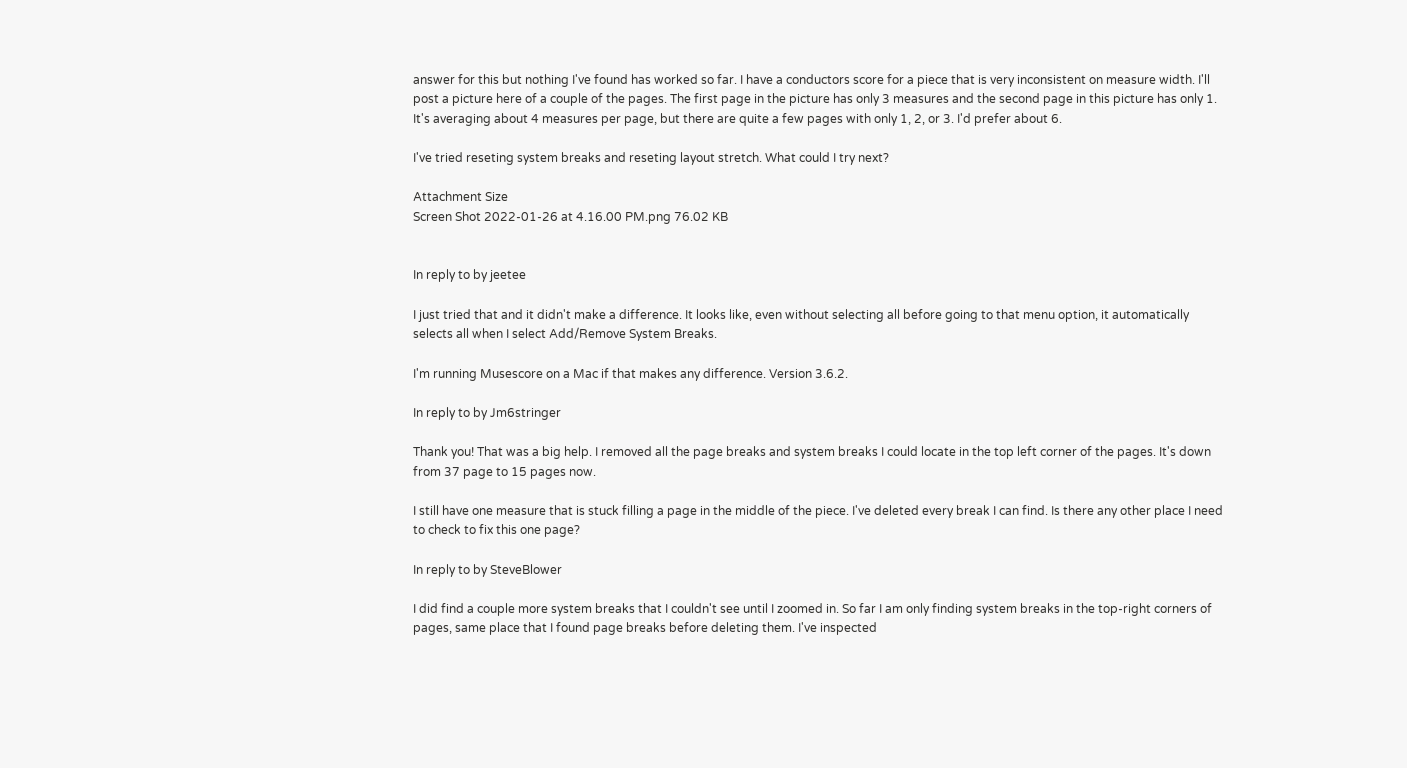answer for this but nothing I've found has worked so far. I have a conductors score for a piece that is very inconsistent on measure width. I'll post a picture here of a couple of the pages. The first page in the picture has only 3 measures and the second page in this picture has only 1. It's averaging about 4 measures per page, but there are quite a few pages with only 1, 2, or 3. I'd prefer about 6.

I've tried reseting system breaks and reseting layout stretch. What could I try next?

Attachment Size
Screen Shot 2022-01-26 at 4.16.00 PM.png 76.02 KB


In reply to by jeetee

I just tried that and it didn't make a difference. It looks like, even without selecting all before going to that menu option, it automatically selects all when I select Add/Remove System Breaks.

I'm running Musescore on a Mac if that makes any difference. Version 3.6.2.

In reply to by Jm6stringer

Thank you! That was a big help. I removed all the page breaks and system breaks I could locate in the top left corner of the pages. It's down from 37 page to 15 pages now.

I still have one measure that is stuck filling a page in the middle of the piece. I've deleted every break I can find. Is there any other place I need to check to fix this one page?

In reply to by SteveBlower

I did find a couple more system breaks that I couldn't see until I zoomed in. So far I am only finding system breaks in the top-right corners of pages, same place that I found page breaks before deleting them. I've inspected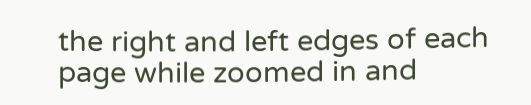the right and left edges of each page while zoomed in and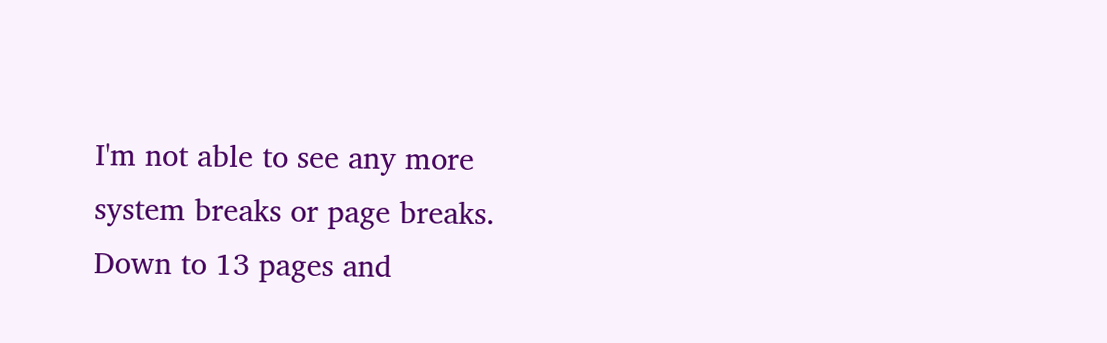I'm not able to see any more system breaks or page breaks. Down to 13 pages and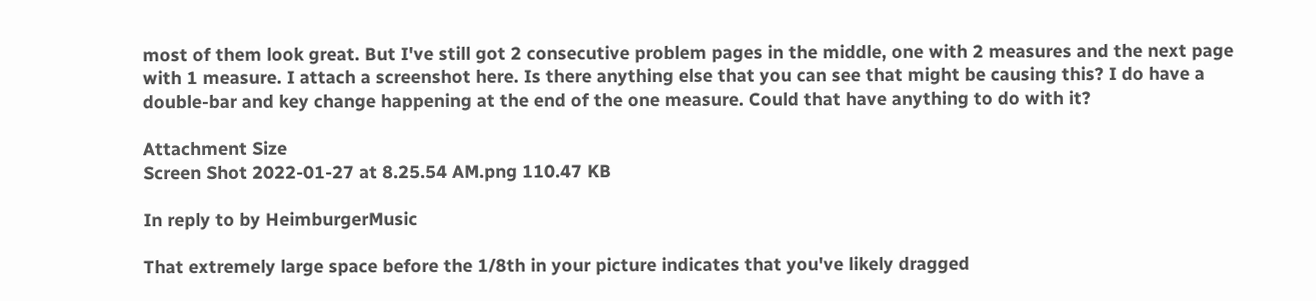most of them look great. But I've still got 2 consecutive problem pages in the middle, one with 2 measures and the next page with 1 measure. I attach a screenshot here. Is there anything else that you can see that might be causing this? I do have a double-bar and key change happening at the end of the one measure. Could that have anything to do with it?

Attachment Size
Screen Shot 2022-01-27 at 8.25.54 AM.png 110.47 KB

In reply to by HeimburgerMusic

That extremely large space before the 1/8th in your picture indicates that you've likely dragged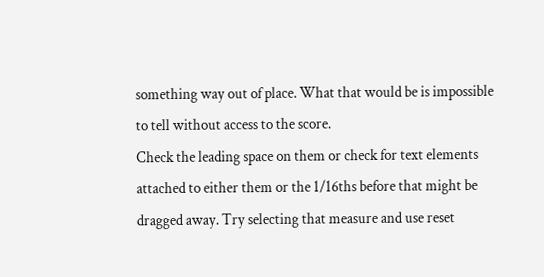something way out of place. What that would be is impossible to tell without access to the score.
Check the leading space on them or check for text elements attached to either them or the 1/16ths before that might be dragged away. Try selecting that measure and use reset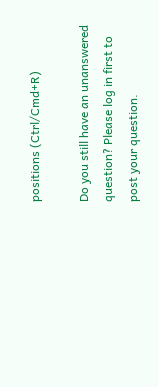positions (Ctrl/Cmd+R)

Do you still have an unanswered question? Please log in first to post your question.